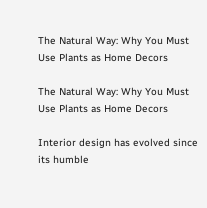The Natural Way: Why You Must Use Plants as Home Decors

The Natural Way: Why You Must Use Plants as Home Decors

Interior design has evolved since its humble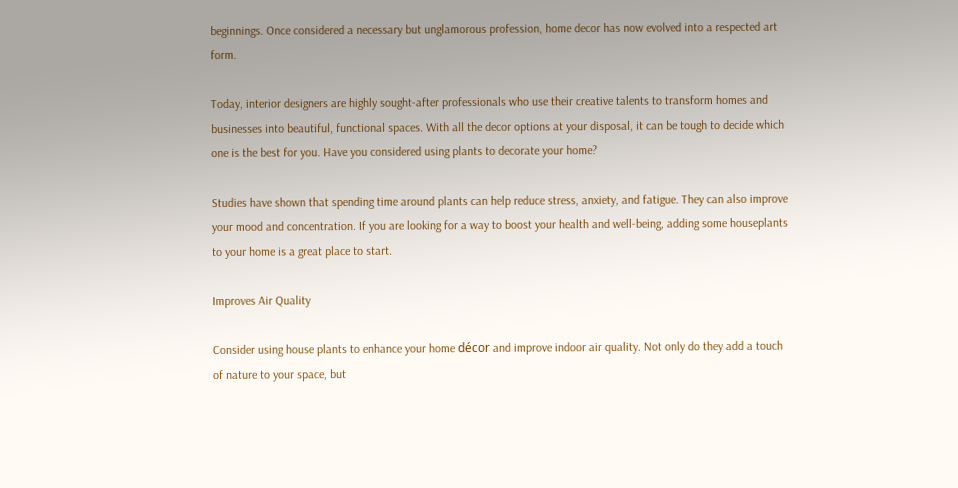beginnings. Once considered a necessary but unglamorous profession, home decor has now evolved into a respected art form.

Today, interior designers are highly sought-after professionals who use their creative talents to transform homes and businesses into beautiful, functional spaces. With all the decor options at your disposal, it can be tough to decide which one is the best for you. Have you considered using plants to decorate your home?

Studies have shown that spending time around plants can help reduce stress, anxiety, and fatigue. They can also improve your mood and concentration. If you are looking for a way to boost your health and well-being, adding some houseplants to your home is a great place to start.

Improves Air Quality

Consider using house plants to enhance your home décor and improve indoor air quality. Not only do they add a touch of nature to your space, but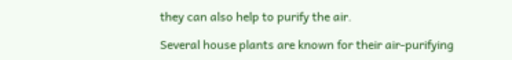they can also help to purify the air.

Several house plants are known for their air-purifying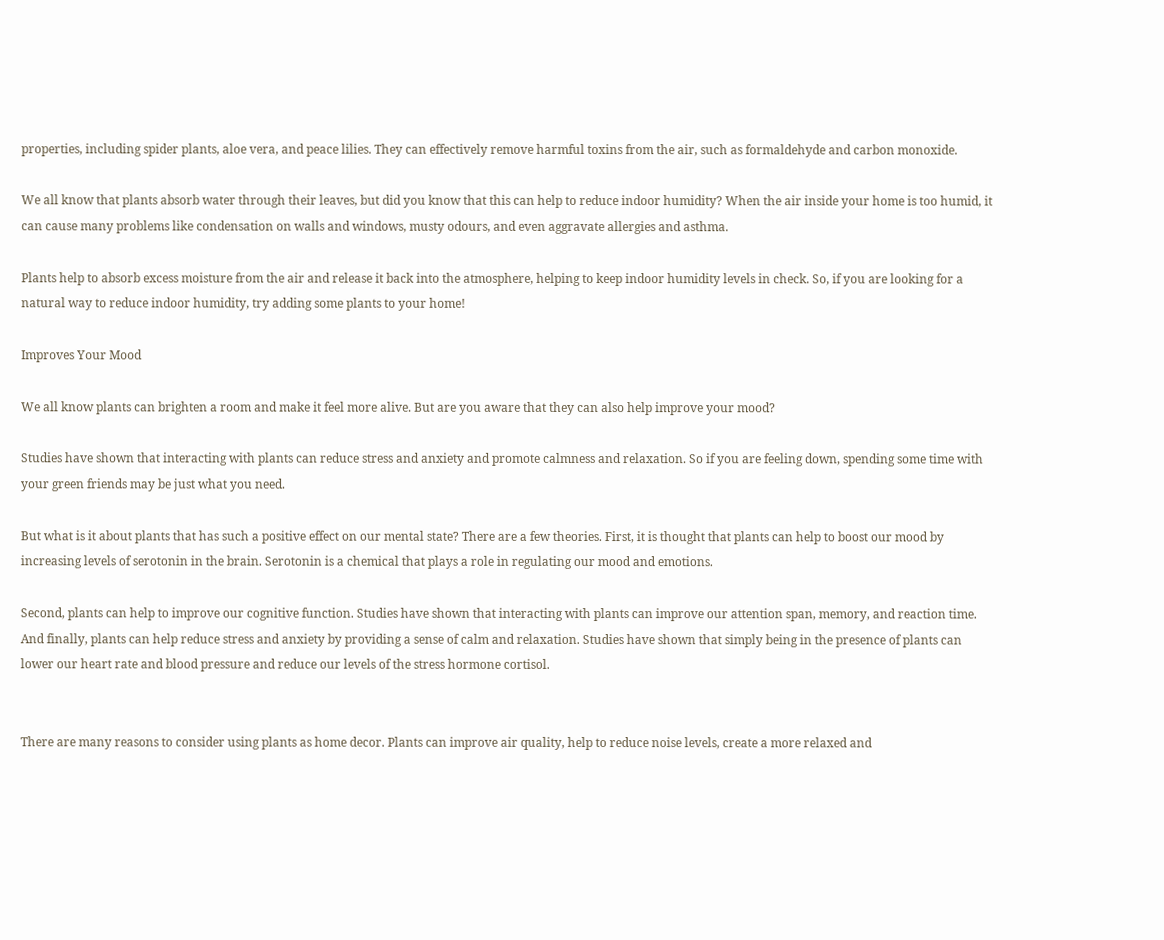properties, including spider plants, aloe vera, and peace lilies. They can effectively remove harmful toxins from the air, such as formaldehyde and carbon monoxide.

We all know that plants absorb water through their leaves, but did you know that this can help to reduce indoor humidity? When the air inside your home is too humid, it can cause many problems like condensation on walls and windows, musty odours, and even aggravate allergies and asthma.

Plants help to absorb excess moisture from the air and release it back into the atmosphere, helping to keep indoor humidity levels in check. So, if you are looking for a natural way to reduce indoor humidity, try adding some plants to your home!

Improves Your Mood

We all know plants can brighten a room and make it feel more alive. But are you aware that they can also help improve your mood?

Studies have shown that interacting with plants can reduce stress and anxiety and promote calmness and relaxation. So if you are feeling down, spending some time with your green friends may be just what you need.

But what is it about plants that has such a positive effect on our mental state? There are a few theories. First, it is thought that plants can help to boost our mood by increasing levels of serotonin in the brain. Serotonin is a chemical that plays a role in regulating our mood and emotions.

Second, plants can help to improve our cognitive function. Studies have shown that interacting with plants can improve our attention span, memory, and reaction time. And finally, plants can help reduce stress and anxiety by providing a sense of calm and relaxation. Studies have shown that simply being in the presence of plants can lower our heart rate and blood pressure and reduce our levels of the stress hormone cortisol.


There are many reasons to consider using plants as home decor. Plants can improve air quality, help to reduce noise levels, create a more relaxed and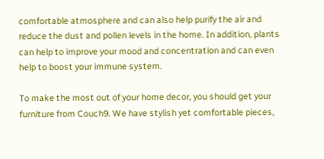comfortable atmosphere and can also help purify the air and reduce the dust and pollen levels in the home. In addition, plants can help to improve your mood and concentration and can even help to boost your immune system.

To make the most out of your home decor, you should get your furniture from Couch9. We have stylish yet comfortable pieces,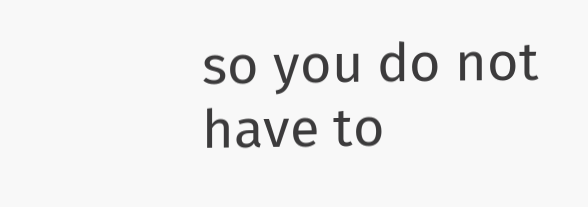so you do not have to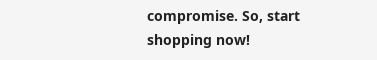compromise. So, start shopping now!